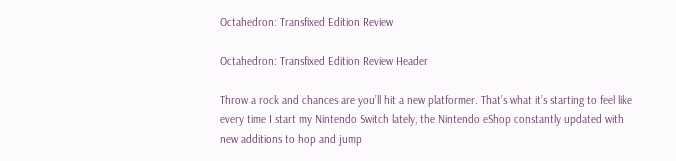Octahedron: Transfixed Edition Review

Octahedron: Transfixed Edition Review Header

Throw a rock and chances are you’ll hit a new platformer. That’s what it’s starting to feel like every time I start my Nintendo Switch lately, the Nintendo eShop constantly updated with new additions to hop and jump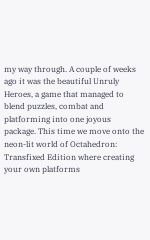my way through. A couple of weeks ago it was the beautiful Unruly Heroes, a game that managed to blend puzzles, combat and platforming into one joyous package. This time we move onto the neon-lit world of Octahedron: Transfixed Edition where creating your own platforms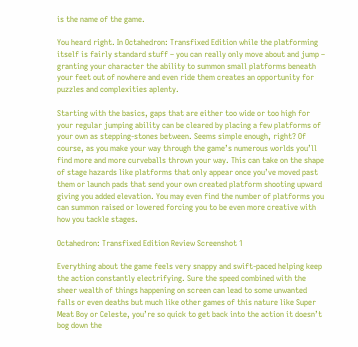is the name of the game.

You heard right. In Octahedron: Transfixed Edition while the platforming itself is fairly standard stuff – you can really only move about and jump – granting your character the ability to summon small platforms beneath your feet out of nowhere and even ride them creates an opportunity for puzzles and complexities aplenty.

Starting with the basics, gaps that are either too wide or too high for your regular jumping ability can be cleared by placing a few platforms of your own as stepping-stones between. Seems simple enough, right? Of course, as you make your way through the game’s numerous worlds you’ll find more and more curveballs thrown your way. This can take on the shape of stage hazards like platforms that only appear once you’ve moved past them or launch pads that send your own created platform shooting upward giving you added elevation. You may even find the number of platforms you can summon raised or lowered forcing you to be even more creative with how you tackle stages.

Octahedron: Transfixed Edition Review Screenshot 1

Everything about the game feels very snappy and swift-paced helping keep the action constantly electrifying. Sure the speed combined with the sheer wealth of things happening on screen can lead to some unwanted falls or even deaths but much like other games of this nature like Super Meat Boy or Celeste, you’re so quick to get back into the action it doesn’t bog down the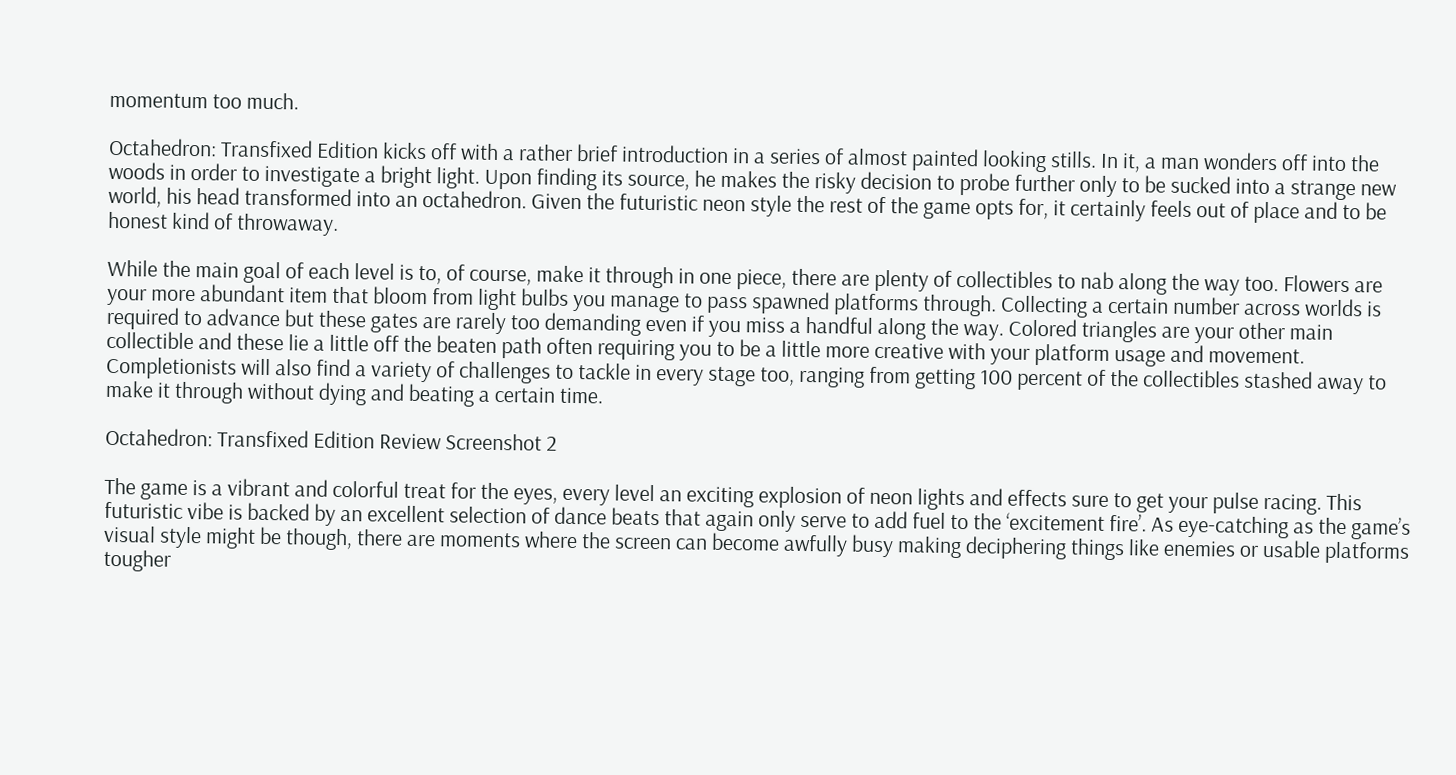momentum too much.

Octahedron: Transfixed Edition kicks off with a rather brief introduction in a series of almost painted looking stills. In it, a man wonders off into the woods in order to investigate a bright light. Upon finding its source, he makes the risky decision to probe further only to be sucked into a strange new world, his head transformed into an octahedron. Given the futuristic neon style the rest of the game opts for, it certainly feels out of place and to be honest kind of throwaway.

While the main goal of each level is to, of course, make it through in one piece, there are plenty of collectibles to nab along the way too. Flowers are your more abundant item that bloom from light bulbs you manage to pass spawned platforms through. Collecting a certain number across worlds is required to advance but these gates are rarely too demanding even if you miss a handful along the way. Colored triangles are your other main collectible and these lie a little off the beaten path often requiring you to be a little more creative with your platform usage and movement. Completionists will also find a variety of challenges to tackle in every stage too, ranging from getting 100 percent of the collectibles stashed away to make it through without dying and beating a certain time.

Octahedron: Transfixed Edition Review Screenshot 2

The game is a vibrant and colorful treat for the eyes, every level an exciting explosion of neon lights and effects sure to get your pulse racing. This futuristic vibe is backed by an excellent selection of dance beats that again only serve to add fuel to the ‘excitement fire’. As eye-catching as the game’s visual style might be though, there are moments where the screen can become awfully busy making deciphering things like enemies or usable platforms tougher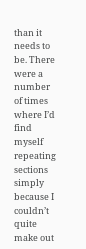than it needs to be. There were a number of times where I’d find myself repeating sections simply because I couldn’t quite make out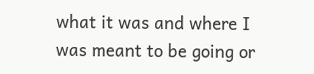what it was and where I was meant to be going or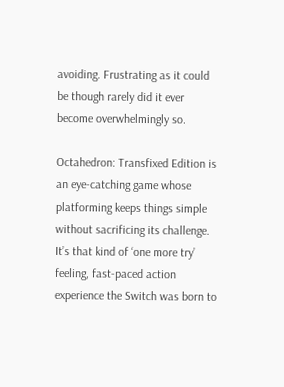avoiding. Frustrating as it could be though rarely did it ever become overwhelmingly so.

Octahedron: Transfixed Edition is an eye-catching game whose platforming keeps things simple without sacrificing its challenge. It’s that kind of ‘one more try’ feeling, fast-paced action experience the Switch was born to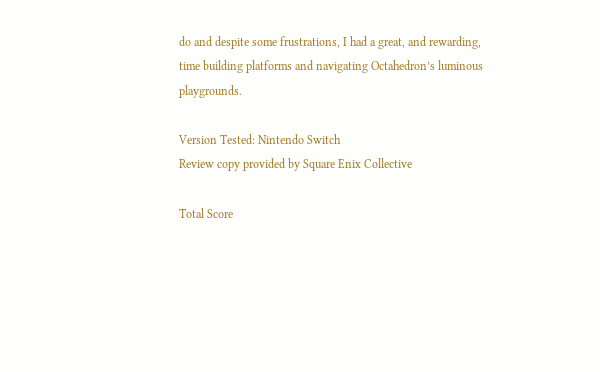do and despite some frustrations, I had a great, and rewarding, time building platforms and navigating Octahedron’s luminous playgrounds.

Version Tested: Nintendo Switch
Review copy provided by Square Enix Collective

Total Score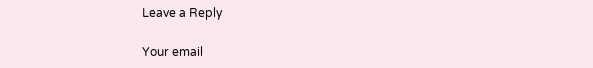Leave a Reply

Your email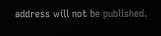address will not be published.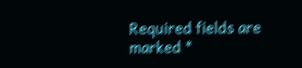Required fields are marked *